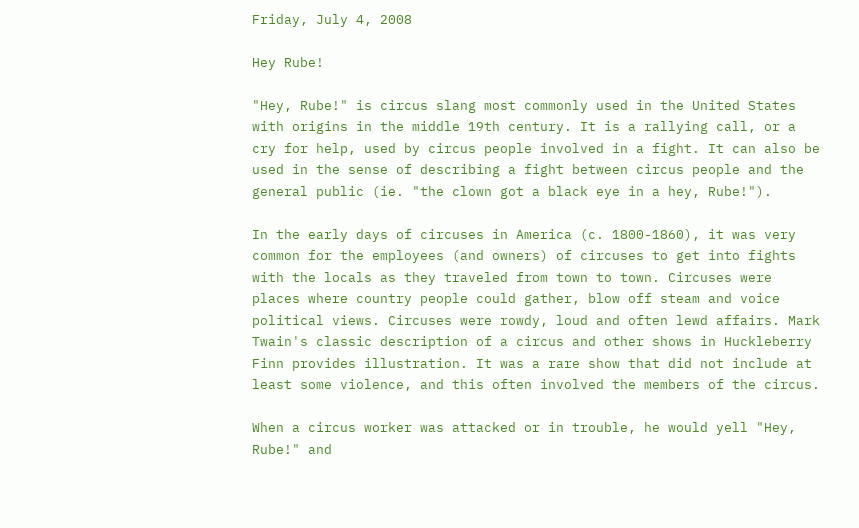Friday, July 4, 2008

Hey Rube!

"Hey, Rube!" is circus slang most commonly used in the United States with origins in the middle 19th century. It is a rallying call, or a cry for help, used by circus people involved in a fight. It can also be used in the sense of describing a fight between circus people and the general public (ie. "the clown got a black eye in a hey, Rube!").

In the early days of circuses in America (c. 1800-1860), it was very common for the employees (and owners) of circuses to get into fights with the locals as they traveled from town to town. Circuses were places where country people could gather, blow off steam and voice political views. Circuses were rowdy, loud and often lewd affairs. Mark Twain's classic description of a circus and other shows in Huckleberry Finn provides illustration. It was a rare show that did not include at least some violence, and this often involved the members of the circus.

When a circus worker was attacked or in trouble, he would yell "Hey, Rube!" and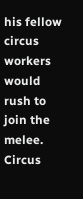his fellow circus workers would rush to join the melee. Circus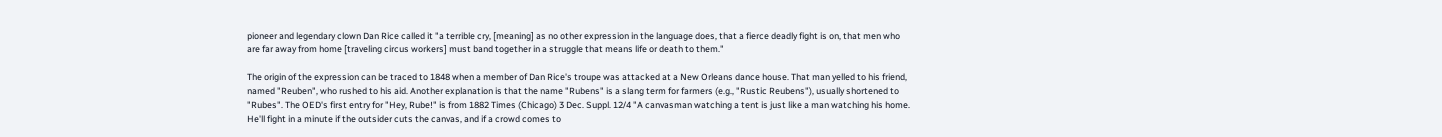pioneer and legendary clown Dan Rice called it "a terrible cry, [meaning] as no other expression in the language does, that a fierce deadly fight is on, that men who are far away from home [traveling circus workers] must band together in a struggle that means life or death to them."

The origin of the expression can be traced to 1848 when a member of Dan Rice's troupe was attacked at a New Orleans dance house. That man yelled to his friend, named "Reuben", who rushed to his aid. Another explanation is that the name "Rubens" is a slang term for farmers (e.g., "Rustic Reubens"), usually shortened to "Rubes". The OED's first entry for "Hey, Rube!" is from 1882 Times (Chicago) 3 Dec. Suppl. 12/4 "A canvasman watching a tent is just like a man watching his home. He'll fight in a minute if the outsider cuts the canvas, and if a crowd comes to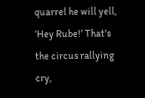quarrel he will yell, ‘Hey Rube!’ That's the circus rallying cry,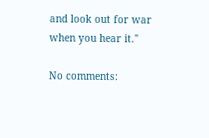and look out for war when you hear it."

No comments: